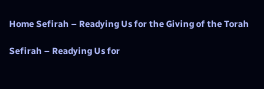Home Sefirah – Readying Us for the Giving of the Torah

Sefirah – Readying Us for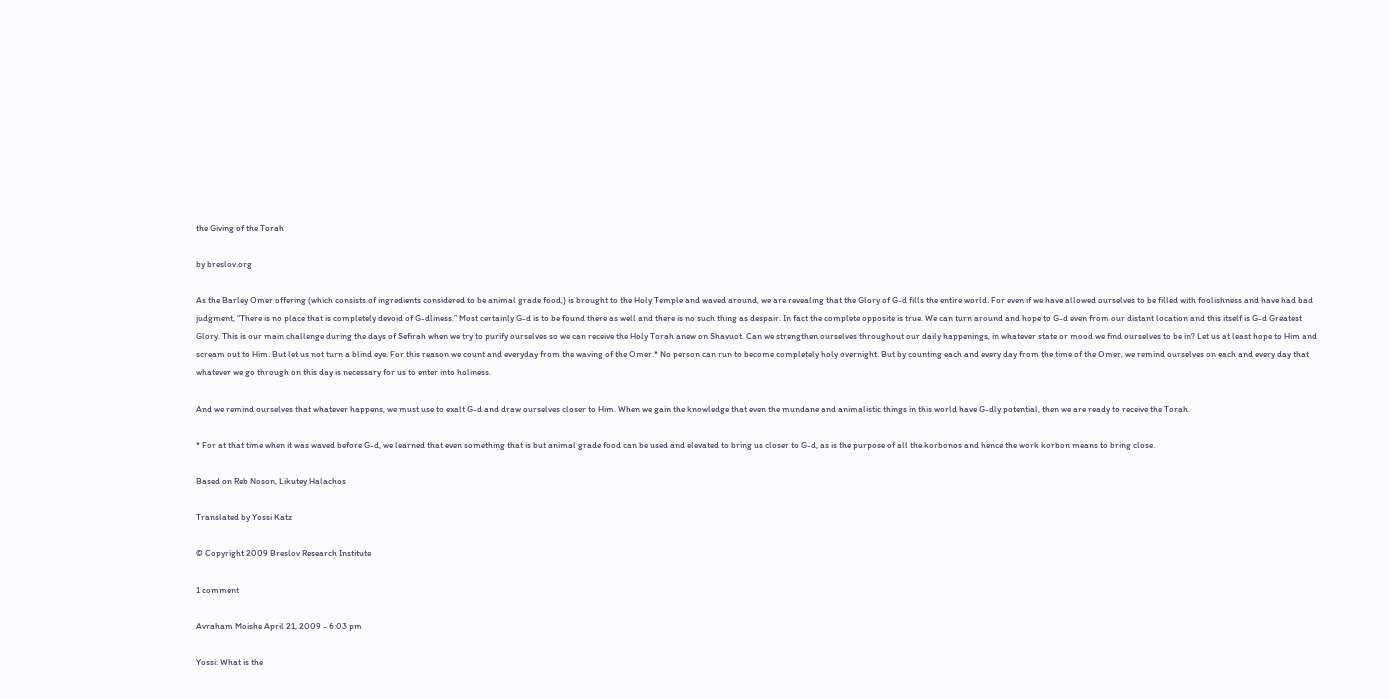the Giving of the Torah

by breslov.org

As the Barley Omer offering (which consists of ingredients considered to be animal grade food,) is brought to the Holy Temple and waved around, we are revealing that the Glory of G-d fills the entire world. For even if we have allowed ourselves to be filled with foolishness and have had bad judgment, “There is no place that is completely devoid of G-dliness.” Most certainly G-d is to be found there as well and there is no such thing as despair. In fact the complete opposite is true. We can turn around and hope to G-d even from our distant location and this itself is G-d Greatest Glory. This is our main challenge during the days of Sefirah when we try to purify ourselves so we can receive the Holy Torah anew on Shavuot. Can we strengthen ourselves throughout our daily happenings, in whatever state or mood we find ourselves to be in? Let us at least hope to Him and scream out to Him. But let us not turn a blind eye. For this reason we count and everyday from the waving of the Omer.* No person can run to become completely holy overnight. But by counting each and every day from the time of the Omer, we remind ourselves on each and every day that whatever we go through on this day is necessary for us to enter into holiness.

And we remind ourselves that whatever happens, we must use to exalt G-d and draw ourselves closer to Him. When we gain the knowledge that even the mundane and animalistic things in this world have G-dly potential, then we are ready to receive the Torah.

* For at that time when it was waved before G-d, we learned that even something that is but animal grade food can be used and elevated to bring us closer to G-d, as is the purpose of all the korbonos and hence the work korbon means to bring close.

Based on Reb Noson, Likutey Halachos

Translated by Yossi Katz

© Copyright 2009 Breslov Research Institute

1 comment

Avraham Moishe April 21, 2009 - 6:03 pm

Yossi: What is the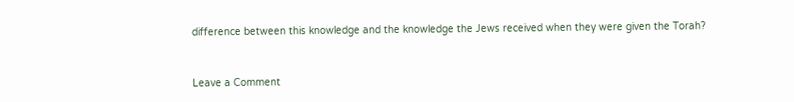difference between this knowledge and the knowledge the Jews received when they were given the Torah?


Leave a Comment